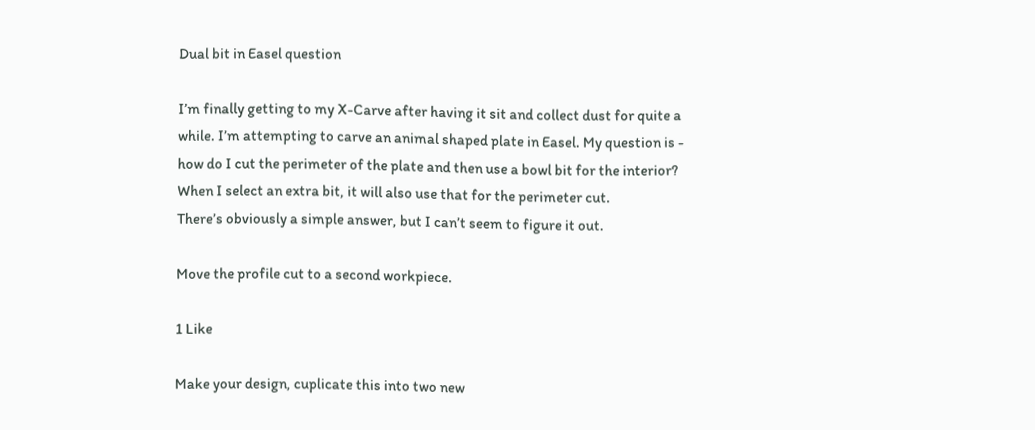Dual bit in Easel question

I’m finally getting to my X-Carve after having it sit and collect dust for quite a while. I’m attempting to carve an animal shaped plate in Easel. My question is - how do I cut the perimeter of the plate and then use a bowl bit for the interior? When I select an extra bit, it will also use that for the perimeter cut.
There’s obviously a simple answer, but I can’t seem to figure it out.

Move the profile cut to a second workpiece.

1 Like

Make your design, cuplicate this into two new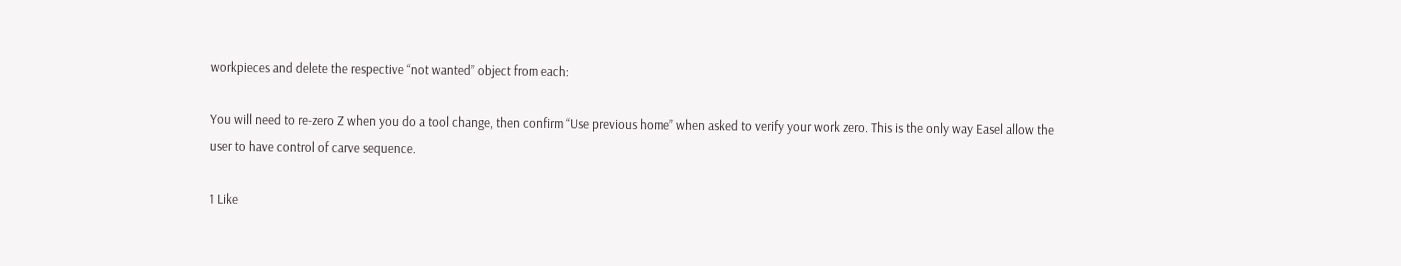workpieces and delete the respective “not wanted” object from each:

You will need to re-zero Z when you do a tool change, then confirm “Use previous home” when asked to verify your work zero. This is the only way Easel allow the user to have control of carve sequence.

1 Like